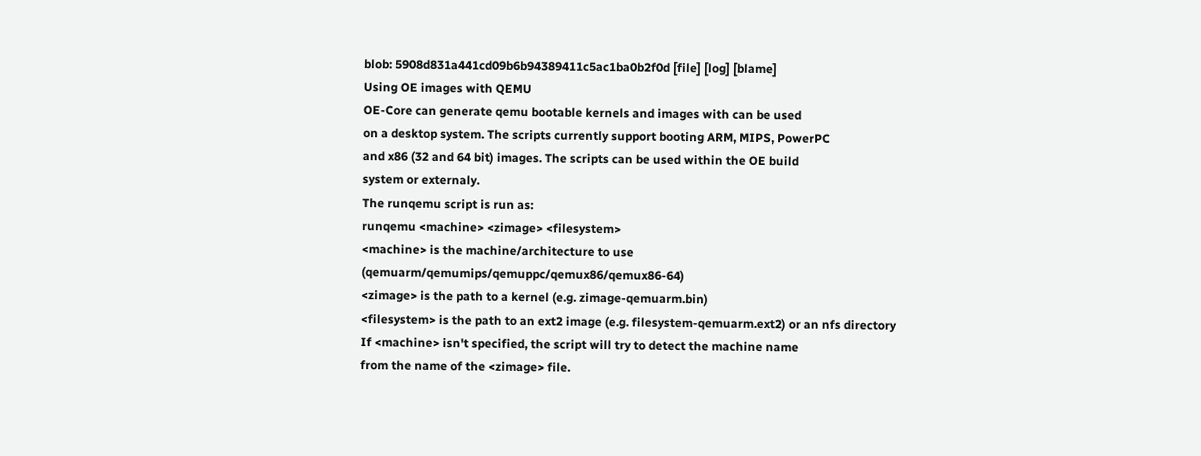blob: 5908d831a441cd09b6b94389411c5ac1ba0b2f0d [file] [log] [blame]
Using OE images with QEMU
OE-Core can generate qemu bootable kernels and images with can be used
on a desktop system. The scripts currently support booting ARM, MIPS, PowerPC
and x86 (32 and 64 bit) images. The scripts can be used within the OE build
system or externaly.
The runqemu script is run as:
runqemu <machine> <zimage> <filesystem>
<machine> is the machine/architecture to use (qemuarm/qemumips/qemuppc/qemux86/qemux86-64)
<zimage> is the path to a kernel (e.g. zimage-qemuarm.bin)
<filesystem> is the path to an ext2 image (e.g. filesystem-qemuarm.ext2) or an nfs directory
If <machine> isn't specified, the script will try to detect the machine name
from the name of the <zimage> file.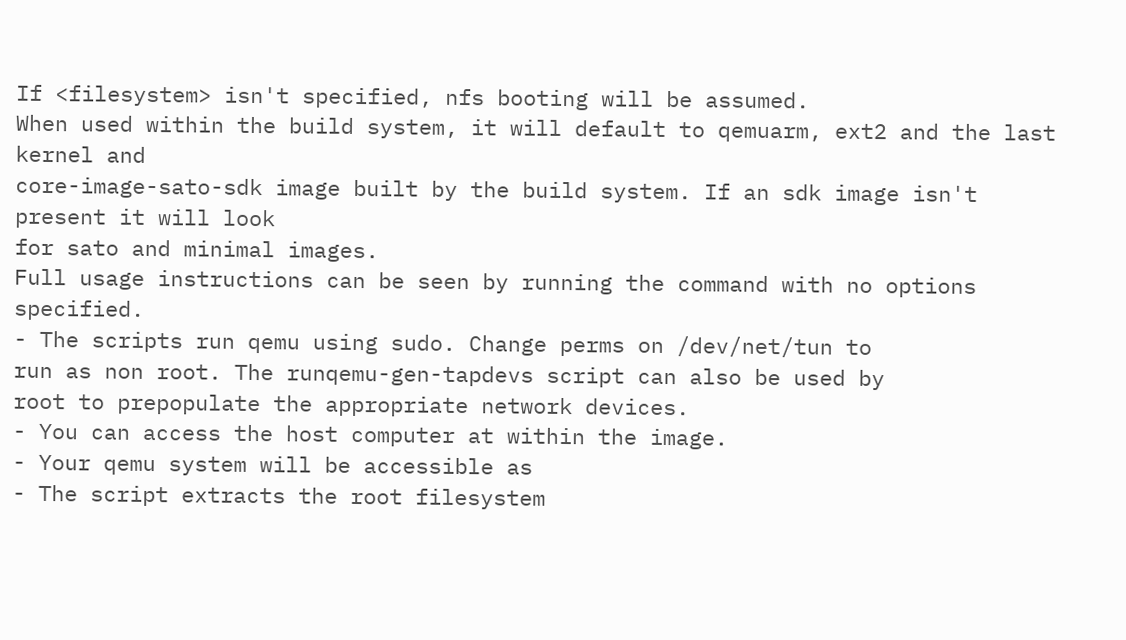If <filesystem> isn't specified, nfs booting will be assumed.
When used within the build system, it will default to qemuarm, ext2 and the last kernel and
core-image-sato-sdk image built by the build system. If an sdk image isn't present it will look
for sato and minimal images.
Full usage instructions can be seen by running the command with no options specified.
- The scripts run qemu using sudo. Change perms on /dev/net/tun to
run as non root. The runqemu-gen-tapdevs script can also be used by
root to prepopulate the appropriate network devices.
- You can access the host computer at within the image.
- Your qemu system will be accessible as
- The script extracts the root filesystem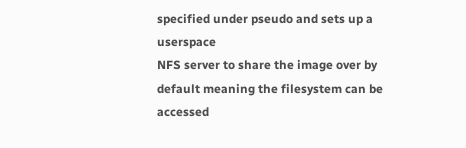specified under pseudo and sets up a userspace
NFS server to share the image over by default meaning the filesystem can be accessed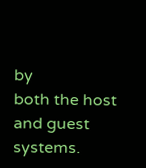by
both the host and guest systems.